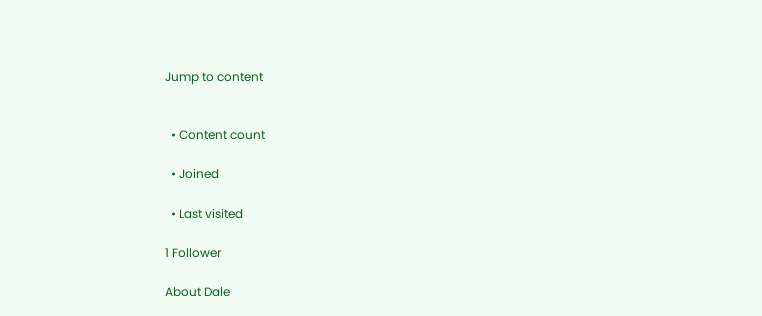Jump to content


  • Content count

  • Joined

  • Last visited

1 Follower

About Dale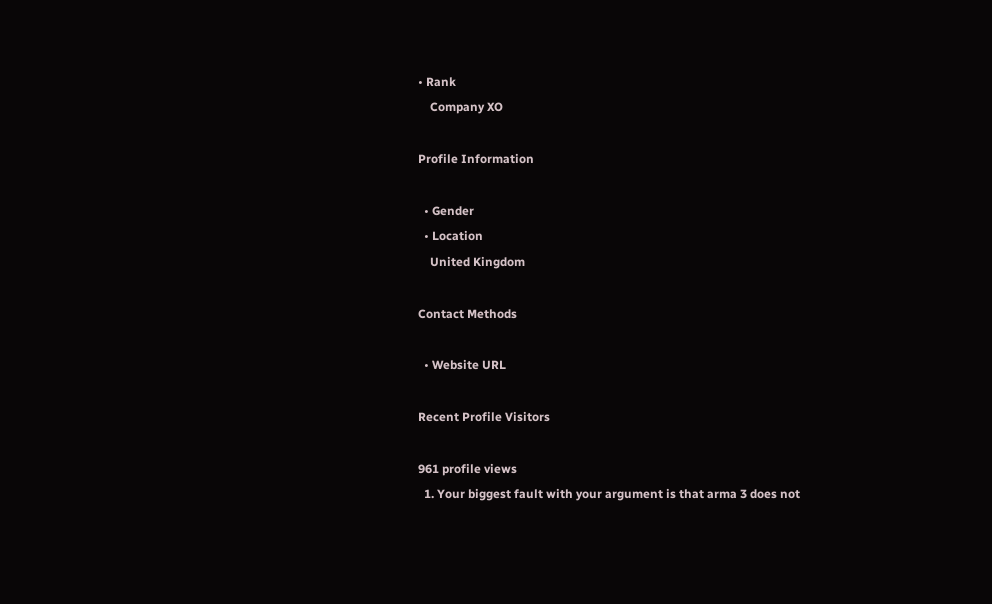• Rank
    Company XO

Profile Information

  • Gender
  • Location
    United Kingdom

Contact Methods

  • Website URL

Recent Profile Visitors

961 profile views
  1. Your biggest fault with your argument is that arma 3 does not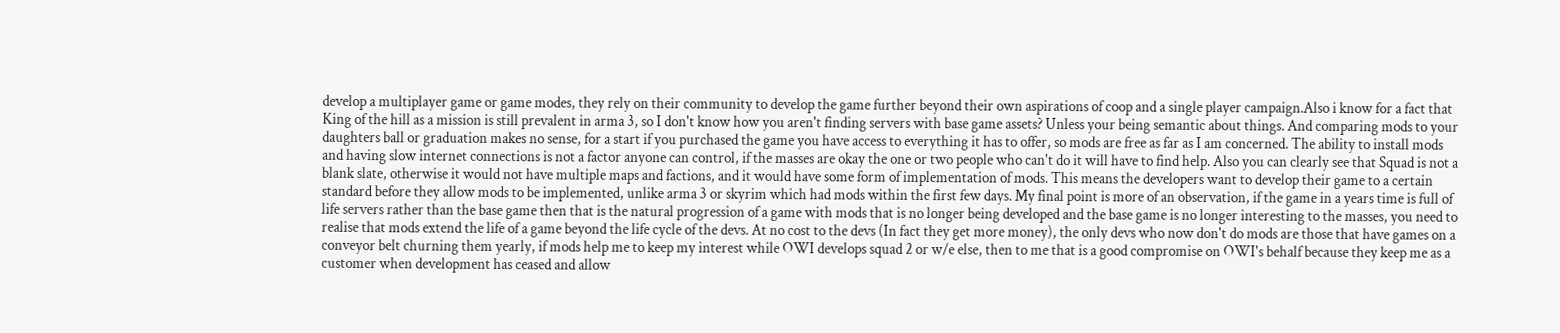develop a multiplayer game or game modes, they rely on their community to develop the game further beyond their own aspirations of coop and a single player campaign.Also i know for a fact that King of the hill as a mission is still prevalent in arma 3, so I don't know how you aren't finding servers with base game assets? Unless your being semantic about things. And comparing mods to your daughters ball or graduation makes no sense, for a start if you purchased the game you have access to everything it has to offer, so mods are free as far as I am concerned. The ability to install mods and having slow internet connections is not a factor anyone can control, if the masses are okay the one or two people who can't do it will have to find help. Also you can clearly see that Squad is not a blank slate, otherwise it would not have multiple maps and factions, and it would have some form of implementation of mods. This means the developers want to develop their game to a certain standard before they allow mods to be implemented, unlike arma 3 or skyrim which had mods within the first few days. My final point is more of an observation, if the game in a years time is full of life servers rather than the base game then that is the natural progression of a game with mods that is no longer being developed and the base game is no longer interesting to the masses, you need to realise that mods extend the life of a game beyond the life cycle of the devs. At no cost to the devs (In fact they get more money), the only devs who now don't do mods are those that have games on a conveyor belt churning them yearly, if mods help me to keep my interest while OWI develops squad 2 or w/e else, then to me that is a good compromise on OWI's behalf because they keep me as a customer when development has ceased and allow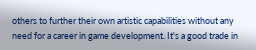others to further their own artistic capabilities without any need for a career in game development. It's a good trade in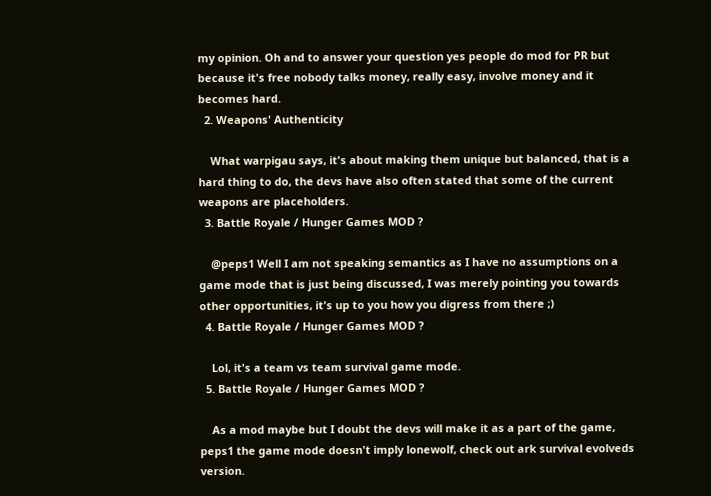my opinion. Oh and to answer your question yes people do mod for PR but because it's free nobody talks money, really easy, involve money and it becomes hard.
  2. Weapons' Authenticity

    What warpigau says, it's about making them unique but balanced, that is a hard thing to do, the devs have also often stated that some of the current weapons are placeholders.
  3. Battle Royale / Hunger Games MOD ?

    @peps1 Well I am not speaking semantics as I have no assumptions on a game mode that is just being discussed, I was merely pointing you towards other opportunities, it's up to you how you digress from there ;)
  4. Battle Royale / Hunger Games MOD ?

    Lol, it's a team vs team survival game mode.
  5. Battle Royale / Hunger Games MOD ?

    As a mod maybe but I doubt the devs will make it as a part of the game, peps1 the game mode doesn't imply lonewolf, check out ark survival evolveds version.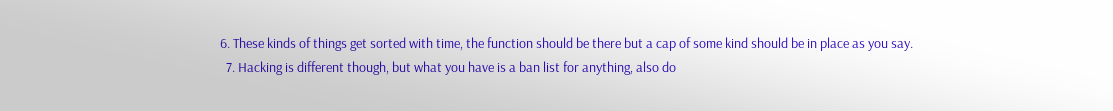6. These kinds of things get sorted with time, the function should be there but a cap of some kind should be in place as you say.
  7. Hacking is different though, but what you have is a ban list for anything, also do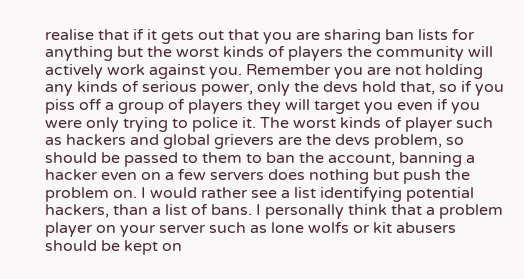realise that if it gets out that you are sharing ban lists for anything but the worst kinds of players the community will actively work against you. Remember you are not holding any kinds of serious power, only the devs hold that, so if you piss off a group of players they will target you even if you were only trying to police it. The worst kinds of player such as hackers and global grievers are the devs problem, so should be passed to them to ban the account, banning a hacker even on a few servers does nothing but push the problem on. I would rather see a list identifying potential hackers, than a list of bans. I personally think that a problem player on your server such as lone wolfs or kit abusers should be kept on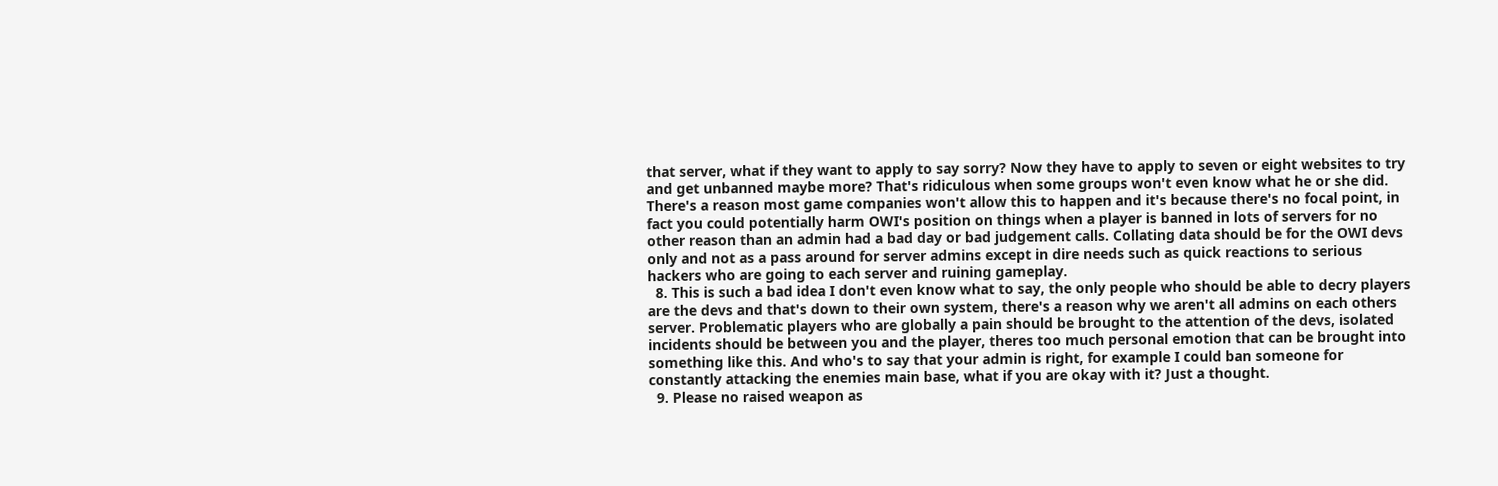that server, what if they want to apply to say sorry? Now they have to apply to seven or eight websites to try and get unbanned maybe more? That's ridiculous when some groups won't even know what he or she did. There's a reason most game companies won't allow this to happen and it's because there's no focal point, in fact you could potentially harm OWI's position on things when a player is banned in lots of servers for no other reason than an admin had a bad day or bad judgement calls. Collating data should be for the OWI devs only and not as a pass around for server admins except in dire needs such as quick reactions to serious hackers who are going to each server and ruining gameplay.
  8. This is such a bad idea I don't even know what to say, the only people who should be able to decry players are the devs and that's down to their own system, there's a reason why we aren't all admins on each others server. Problematic players who are globally a pain should be brought to the attention of the devs, isolated incidents should be between you and the player, theres too much personal emotion that can be brought into something like this. And who's to say that your admin is right, for example I could ban someone for constantly attacking the enemies main base, what if you are okay with it? Just a thought.
  9. Please no raised weapon as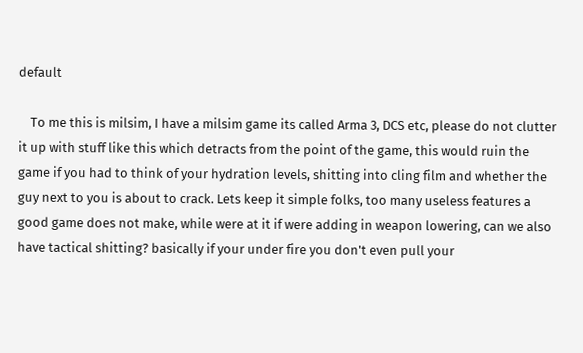default

    To me this is milsim, I have a milsim game its called Arma 3, DCS etc, please do not clutter it up with stuff like this which detracts from the point of the game, this would ruin the game if you had to think of your hydration levels, shitting into cling film and whether the guy next to you is about to crack. Lets keep it simple folks, too many useless features a good game does not make, while were at it if were adding in weapon lowering, can we also have tactical shitting? basically if your under fire you don't even pull your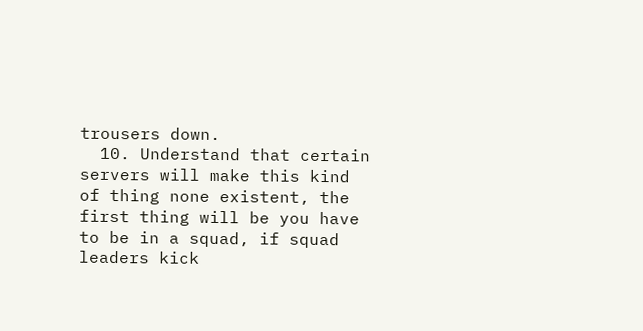trousers down.
  10. Understand that certain servers will make this kind of thing none existent, the first thing will be you have to be in a squad, if squad leaders kick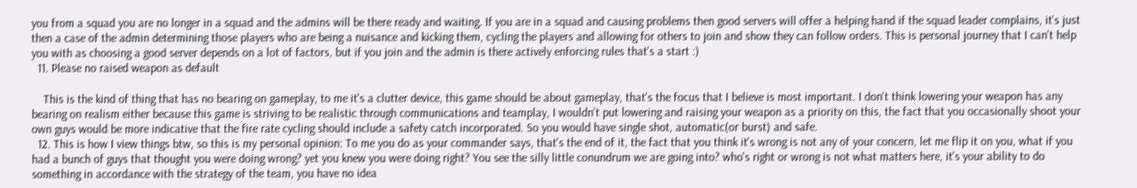you from a squad you are no longer in a squad and the admins will be there ready and waiting. If you are in a squad and causing problems then good servers will offer a helping hand if the squad leader complains, it's just then a case of the admin determining those players who are being a nuisance and kicking them, cycling the players and allowing for others to join and show they can follow orders. This is personal journey that I can't help you with as choosing a good server depends on a lot of factors, but if you join and the admin is there actively enforcing rules that's a start :)
  11. Please no raised weapon as default

    This is the kind of thing that has no bearing on gameplay, to me it's a clutter device, this game should be about gameplay, that's the focus that I believe is most important. I don't think lowering your weapon has any bearing on realism either because this game is striving to be realistic through communications and teamplay, I wouldn't put lowering and raising your weapon as a priority on this, the fact that you occasionally shoot your own guys would be more indicative that the fire rate cycling should include a safety catch incorporated. So you would have single shot, automatic(or burst) and safe.
  12. This is how I view things btw, so this is my personal opinion: To me you do as your commander says, that's the end of it, the fact that you think it's wrong is not any of your concern, let me flip it on you, what if you had a bunch of guys that thought you were doing wrong? yet you knew you were doing right? You see the silly little conundrum we are going into? who's right or wrong is not what matters here, it's your ability to do something in accordance with the strategy of the team, you have no idea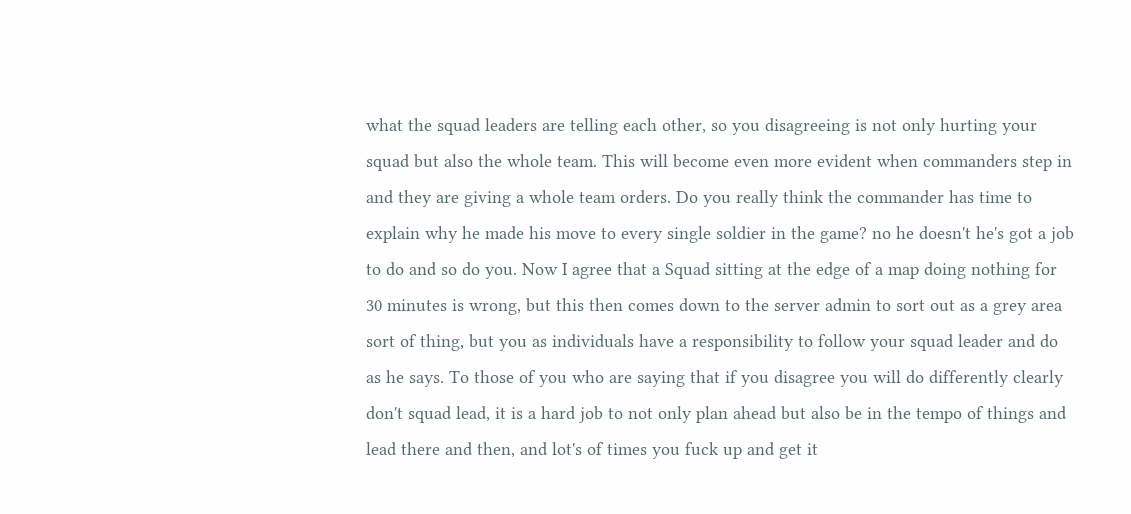what the squad leaders are telling each other, so you disagreeing is not only hurting your squad but also the whole team. This will become even more evident when commanders step in and they are giving a whole team orders. Do you really think the commander has time to explain why he made his move to every single soldier in the game? no he doesn't he's got a job to do and so do you. Now I agree that a Squad sitting at the edge of a map doing nothing for 30 minutes is wrong, but this then comes down to the server admin to sort out as a grey area sort of thing, but you as individuals have a responsibility to follow your squad leader and do as he says. To those of you who are saying that if you disagree you will do differently clearly don't squad lead, it is a hard job to not only plan ahead but also be in the tempo of things and lead there and then, and lot's of times you fuck up and get it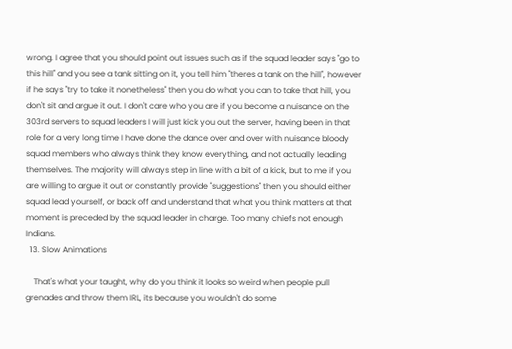wrong. I agree that you should point out issues such as if the squad leader says "go to this hill" and you see a tank sitting on it, you tell him "theres a tank on the hill", however if he says "try to take it nonetheless" then you do what you can to take that hill, you don't sit and argue it out. I don't care who you are if you become a nuisance on the 303rd servers to squad leaders I will just kick you out the server, having been in that role for a very long time I have done the dance over and over with nuisance bloody squad members who always think they know everything, and not actually leading themselves. The majority will always step in line with a bit of a kick, but to me if you are willing to argue it out or constantly provide "suggestions" then you should either squad lead yourself, or back off and understand that what you think matters at that moment is preceded by the squad leader in charge. Too many chiefs not enough Indians.
  13. Slow Animations

    That's what your taught, why do you think it looks so weird when people pull grenades and throw them IRL, its because you wouldn't do some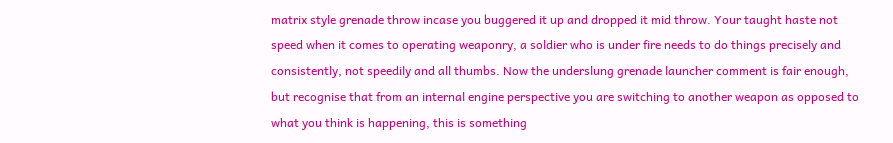matrix style grenade throw incase you buggered it up and dropped it mid throw. Your taught haste not speed when it comes to operating weaponry, a soldier who is under fire needs to do things precisely and consistently, not speedily and all thumbs. Now the underslung grenade launcher comment is fair enough, but recognise that from an internal engine perspective you are switching to another weapon as opposed to what you think is happening, this is something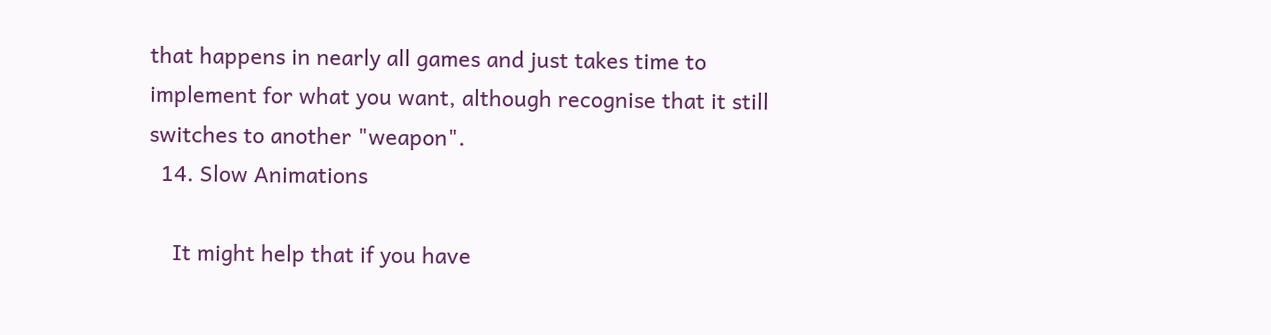that happens in nearly all games and just takes time to implement for what you want, although recognise that it still switches to another "weapon".
  14. Slow Animations

    It might help that if you have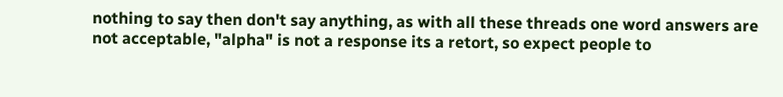nothing to say then don't say anything, as with all these threads one word answers are not acceptable, "alpha" is not a response its a retort, so expect people to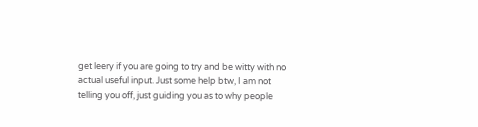get leery if you are going to try and be witty with no actual useful input. Just some help btw, I am not telling you off, just guiding you as to why people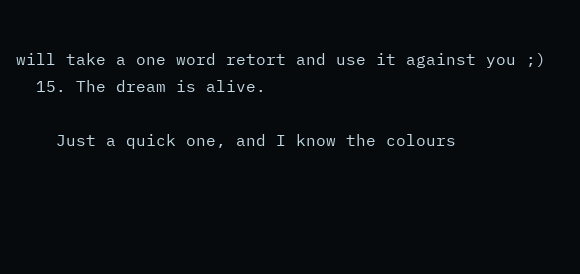will take a one word retort and use it against you ;)
  15. The dream is alive.

    Just a quick one, and I know the colours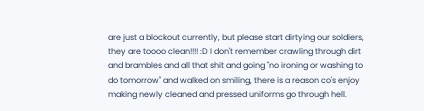are just a blockout currently, but please start dirtying our soldiers, they are toooo clean!!!! :D I don't remember crawling through dirt and brambles and all that shit and going "no ironing or washing to do tomorrow" and walked on smiling, there is a reason co's enjoy making newly cleaned and pressed uniforms go through hell.